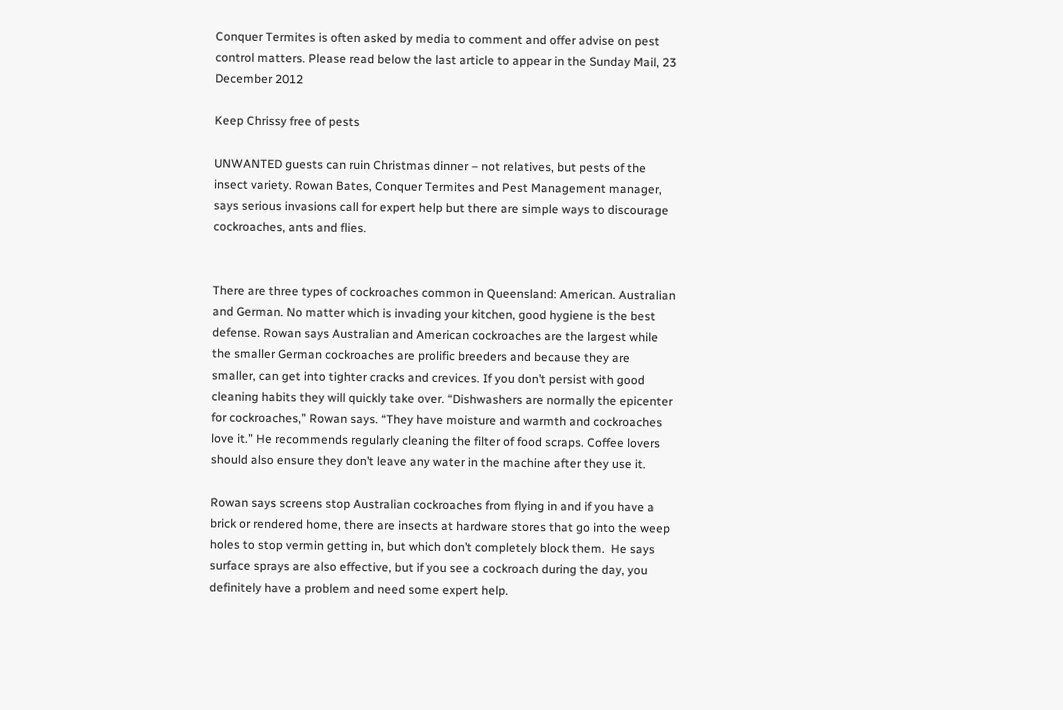Conquer Termites is often asked by media to comment and offer advise on pest control matters. Please read below the last article to appear in the Sunday Mail, 23 December 2012

Keep Chrissy free of pests

UNWANTED guests can ruin Christmas dinner – not relatives, but pests of the insect variety. Rowan Bates, Conquer Termites and Pest Management manager, says serious invasions call for expert help but there are simple ways to discourage cockroaches, ants and flies.


There are three types of cockroaches common in Queensland: American. Australian and German. No matter which is invading your kitchen, good hygiene is the best defense. Rowan says Australian and American cockroaches are the largest while the smaller German cockroaches are prolific breeders and because they are smaller, can get into tighter cracks and crevices. If you don’t persist with good cleaning habits they will quickly take over. “Dishwashers are normally the epicenter for cockroaches,” Rowan says. “They have moisture and warmth and cockroaches love it.” He recommends regularly cleaning the filter of food scraps. Coffee lovers should also ensure they don’t leave any water in the machine after they use it.

Rowan says screens stop Australian cockroaches from flying in and if you have a brick or rendered home, there are insects at hardware stores that go into the weep holes to stop vermin getting in, but which don’t completely block them.  He says surface sprays are also effective, but if you see a cockroach during the day, you definitely have a problem and need some expert help.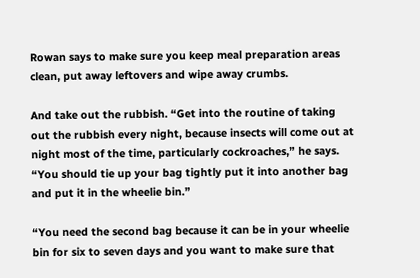Rowan says to make sure you keep meal preparation areas clean, put away leftovers and wipe away crumbs.

And take out the rubbish. “Get into the routine of taking out the rubbish every night, because insects will come out at night most of the time, particularly cockroaches,” he says. “You should tie up your bag tightly put it into another bag and put it in the wheelie bin.”

“You need the second bag because it can be in your wheelie bin for six to seven days and you want to make sure that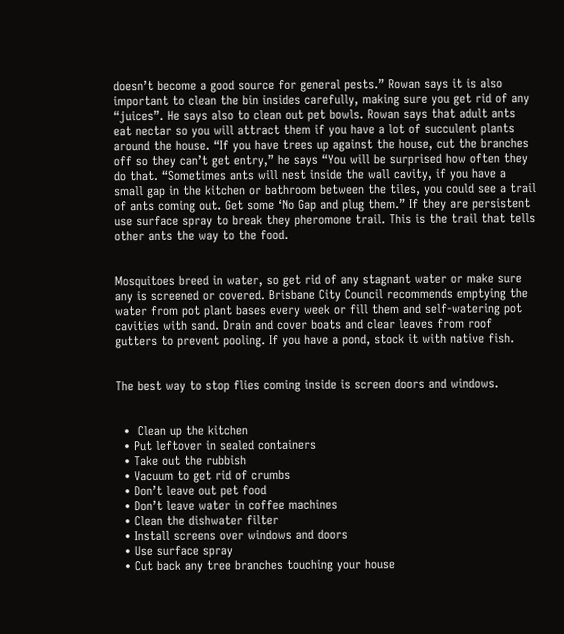doesn’t become a good source for general pests.” Rowan says it is also important to clean the bin insides carefully, making sure you get rid of any “juices”. He says also to clean out pet bowls. Rowan says that adult ants eat nectar so you will attract them if you have a lot of succulent plants around the house. “If you have trees up against the house, cut the branches off so they can’t get entry,” he says “You will be surprised how often they do that. “Sometimes ants will nest inside the wall cavity, if you have a small gap in the kitchen or bathroom between the tiles, you could see a trail of ants coming out. Get some ‘No Gap and plug them.” If they are persistent use surface spray to break they pheromone trail. This is the trail that tells other ants the way to the food.


Mosquitoes breed in water, so get rid of any stagnant water or make sure any is screened or covered. Brisbane City Council recommends emptying the water from pot plant bases every week or fill them and self-watering pot cavities with sand. Drain and cover boats and clear leaves from roof gutters to prevent pooling. If you have a pond, stock it with native fish.


The best way to stop flies coming inside is screen doors and windows.


  •  Clean up the kitchen
  • Put leftover in sealed containers
  • Take out the rubbish
  • Vacuum to get rid of crumbs
  • Don’t leave out pet food
  • Don’t leave water in coffee machines
  • Clean the dishwater filter
  • Install screens over windows and doors
  • Use surface spray
  • Cut back any tree branches touching your house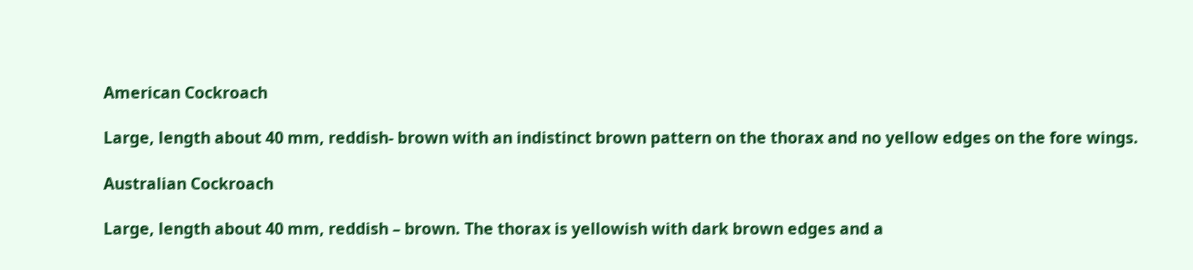American Cockroach

Large, length about 40 mm, reddish- brown with an indistinct brown pattern on the thorax and no yellow edges on the fore wings.

Australian Cockroach

Large, length about 40 mm, reddish – brown. The thorax is yellowish with dark brown edges and a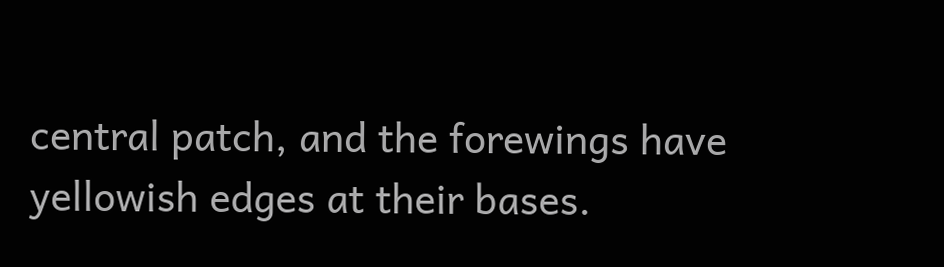central patch, and the forewings have yellowish edges at their bases.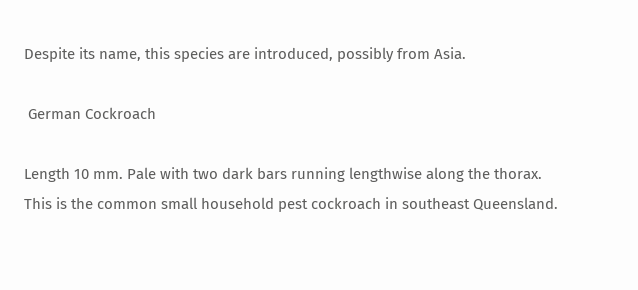Despite its name, this species are introduced, possibly from Asia.

 German Cockroach

Length 10 mm. Pale with two dark bars running lengthwise along the thorax. This is the common small household pest cockroach in southeast Queensland.